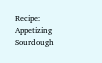Recipe: Appetizing Sourdough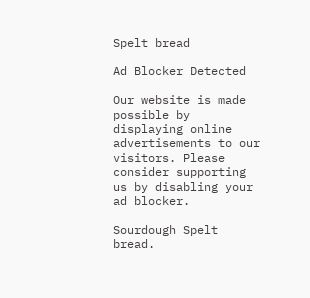Spelt bread

Ad Blocker Detected

Our website is made possible by displaying online advertisements to our visitors. Please consider supporting us by disabling your ad blocker.

Sourdough Spelt bread.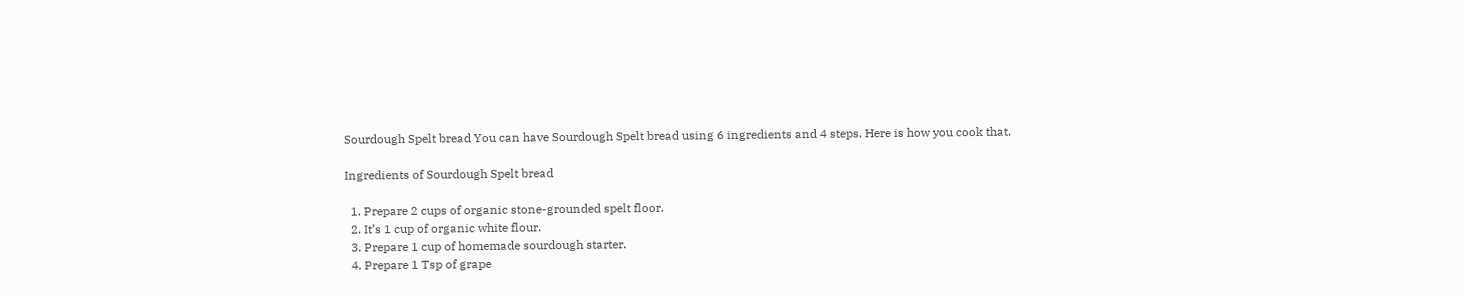Sourdough Spelt bread You can have Sourdough Spelt bread using 6 ingredients and 4 steps. Here is how you cook that.

Ingredients of Sourdough Spelt bread

  1. Prepare 2 cups of organic stone-grounded spelt floor.
  2. It’s 1 cup of organic white flour.
  3. Prepare 1 cup of homemade sourdough starter.
  4. Prepare 1 Tsp of grape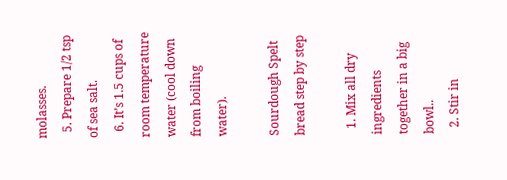molasses.
  5. Prepare 1/2 tsp of sea salt.
  6. It’s 1.5 cups of room temperature water (cool down from boiling water).

Sourdough Spelt bread step by step

  1. Mix all dry ingredients together in a big bowl..
  2. Stir in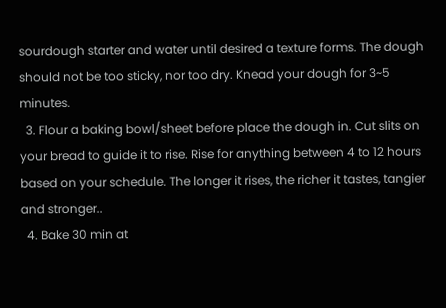sourdough starter and water until desired a texture forms. The dough should not be too sticky, nor too dry. Knead your dough for 3~5 minutes.
  3. Flour a baking bowl/sheet before place the dough in. Cut slits on your bread to guide it to rise. Rise for anything between 4 to 12 hours based on your schedule. The longer it rises, the richer it tastes, tangier and stronger..
  4. Bake 30 min at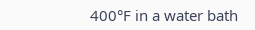400°F in a water bath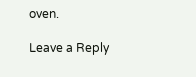oven.

Leave a Reply